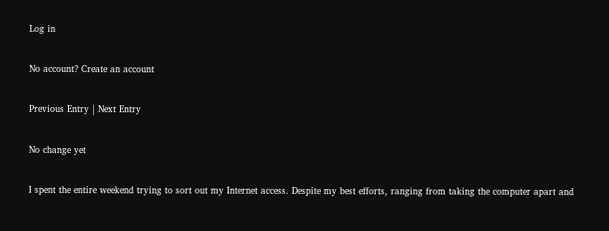Log in

No account? Create an account

Previous Entry | Next Entry

No change yet

I spent the entire weekend trying to sort out my Internet access. Despite my best efforts, ranging from taking the computer apart and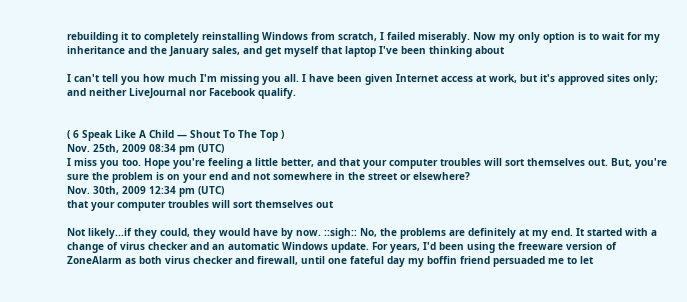rebuilding it to completely reinstalling Windows from scratch, I failed miserably. Now my only option is to wait for my inheritance and the January sales, and get myself that laptop I've been thinking about

I can't tell you how much I'm missing you all. I have been given Internet access at work, but it's approved sites only; and neither LiveJournal nor Facebook qualify.


( 6 Speak Like A Child — Shout To The Top )
Nov. 25th, 2009 08:34 pm (UTC)
I miss you too. Hope you're feeling a little better, and that your computer troubles will sort themselves out. But, you're sure the problem is on your end and not somewhere in the street or elsewhere?
Nov. 30th, 2009 12:34 pm (UTC)
that your computer troubles will sort themselves out

Not likely...if they could, they would have by now. ::sigh:: No, the problems are definitely at my end. It started with a change of virus checker and an automatic Windows update. For years, I'd been using the freeware version of ZoneAlarm as both virus checker and firewall, until one fateful day my boffin friend persuaded me to let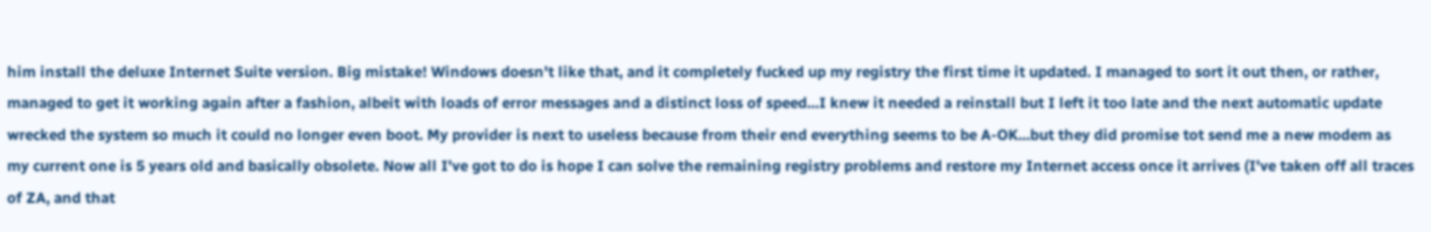him install the deluxe Internet Suite version. Big mistake! Windows doesn't like that, and it completely fucked up my registry the first time it updated. I managed to sort it out then, or rather, managed to get it working again after a fashion, albeit with loads of error messages and a distinct loss of speed...I knew it needed a reinstall but I left it too late and the next automatic update wrecked the system so much it could no longer even boot. My provider is next to useless because from their end everything seems to be A-OK...but they did promise tot send me a new modem as my current one is 5 years old and basically obsolete. Now all I've got to do is hope I can solve the remaining registry problems and restore my Internet access once it arrives (I've taken off all traces of ZA, and that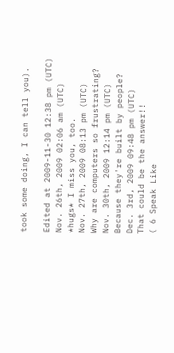took some doing, I can tell you).

Edited at 2009-11-30 12:38 pm (UTC)
Nov. 26th, 2009 02:06 am (UTC)
*hugs* I miss you, too.
Nov. 27th, 2009 08:13 pm (UTC)
Why are computers so frustrating?
Nov. 30th, 2009 12:14 pm (UTC)
Because they're built by people?
Dec. 3rd, 2009 09:48 pm (UTC)
That could be the answer!!
( 6 Speak Like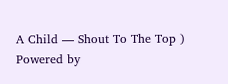A Child — Shout To The Top )
Powered by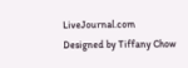LiveJournal.com
Designed by Tiffany Chow